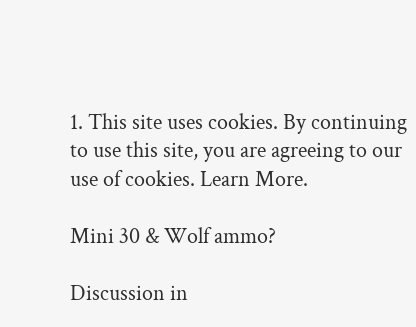1. This site uses cookies. By continuing to use this site, you are agreeing to our use of cookies. Learn More.

Mini 30 & Wolf ammo?

Discussion in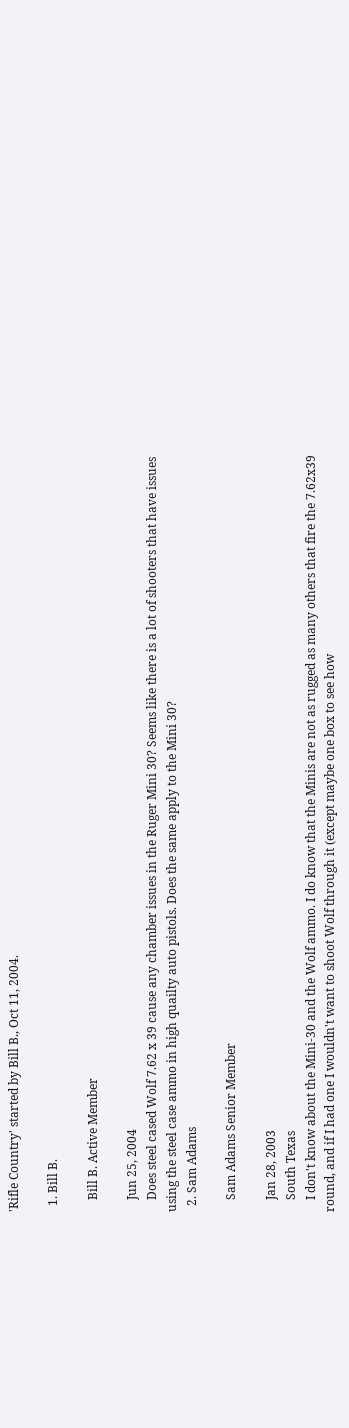'Rifle Country' started by Bill B., Oct 11, 2004.

  1. Bill B.

    Bill B. Active Member

    Jun 25, 2004
    Does steel cased Wolf 7.62 x 39 cause any chamber issues in the Ruger Mini 30? Seems like there is a lot of shooters that have issues using the steel case ammo in high quailty auto pistols. Does the same apply to the Mini 30?
  2. Sam Adams

    Sam Adams Senior Member

    Jan 28, 2003
    South Texas
    I don't know about the Mini-30 and the Wolf ammo. I do know that the Minis are not as rugged as many others that fire the 7.62x39 round, and if I had one I wouldn't want to shoot Wolf through it (except maybe one box to see how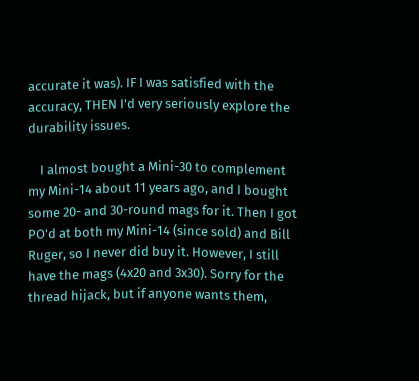accurate it was). IF I was satisfied with the accuracy, THEN I'd very seriously explore the durability issues.

    I almost bought a Mini-30 to complement my Mini-14 about 11 years ago, and I bought some 20- and 30-round mags for it. Then I got PO'd at both my Mini-14 (since sold) and Bill Ruger, so I never did buy it. However, I still have the mags (4x20 and 3x30). Sorry for the thread hijack, but if anyone wants them,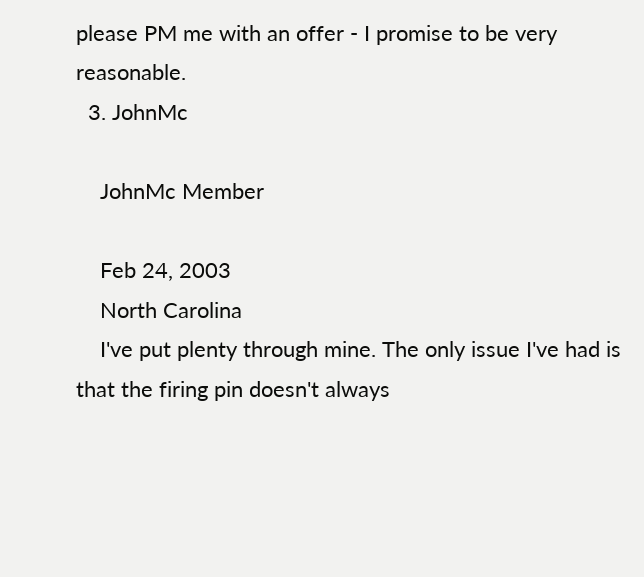please PM me with an offer - I promise to be very reasonable.
  3. JohnMc

    JohnMc Member

    Feb 24, 2003
    North Carolina
    I've put plenty through mine. The only issue I've had is that the firing pin doesn't always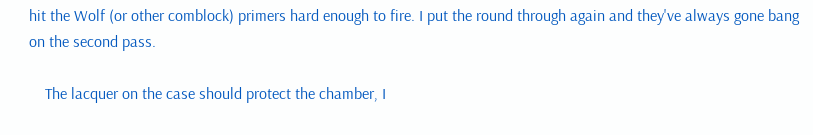hit the Wolf (or other comblock) primers hard enough to fire. I put the round through again and they've always gone bang on the second pass.

    The lacquer on the case should protect the chamber, I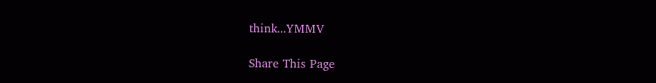think...YMMV

Share This Page